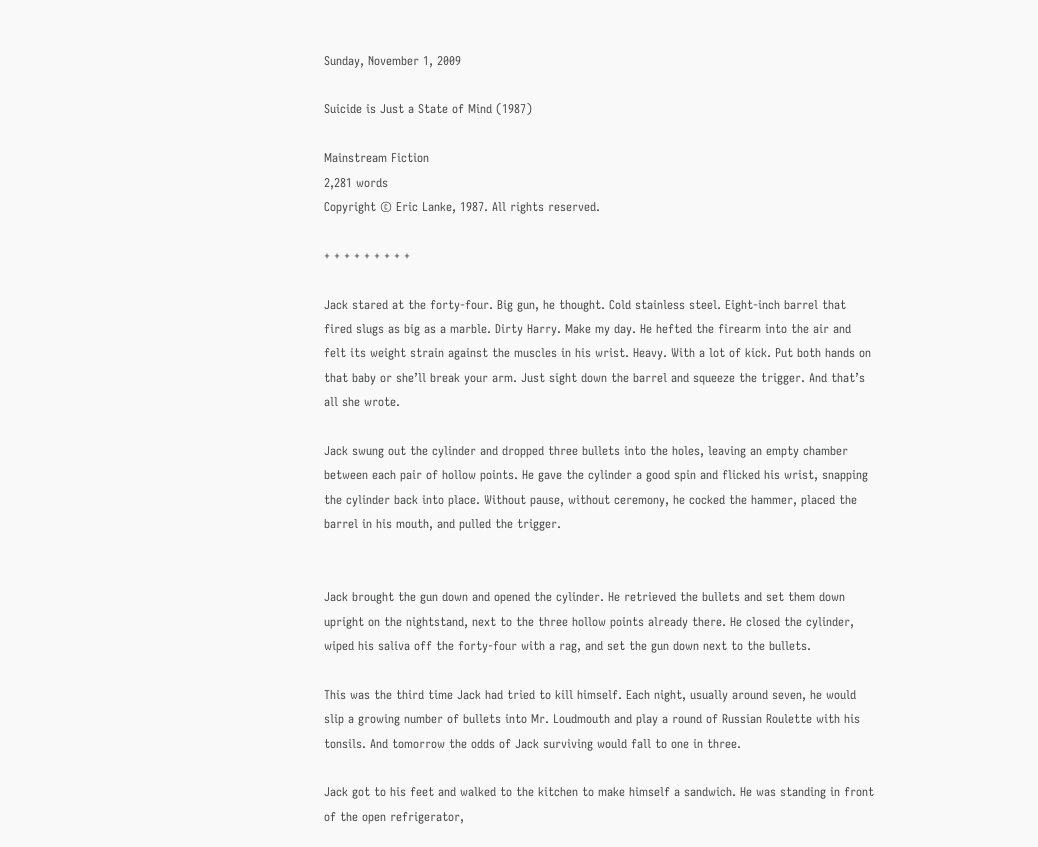Sunday, November 1, 2009

Suicide is Just a State of Mind (1987)

Mainstream Fiction
2,281 words
Copyright © Eric Lanke, 1987. All rights reserved.

+ + + + + + + + +

Jack stared at the forty-four. Big gun, he thought. Cold stainless steel. Eight-inch barrel that fired slugs as big as a marble. Dirty Harry. Make my day. He hefted the firearm into the air and felt its weight strain against the muscles in his wrist. Heavy. With a lot of kick. Put both hands on that baby or she’ll break your arm. Just sight down the barrel and squeeze the trigger. And that’s all she wrote.

Jack swung out the cylinder and dropped three bullets into the holes, leaving an empty chamber between each pair of hollow points. He gave the cylinder a good spin and flicked his wrist, snapping the cylinder back into place. Without pause, without ceremony, he cocked the hammer, placed the barrel in his mouth, and pulled the trigger.


Jack brought the gun down and opened the cylinder. He retrieved the bullets and set them down upright on the nightstand, next to the three hollow points already there. He closed the cylinder, wiped his saliva off the forty-four with a rag, and set the gun down next to the bullets.

This was the third time Jack had tried to kill himself. Each night, usually around seven, he would slip a growing number of bullets into Mr. Loudmouth and play a round of Russian Roulette with his tonsils. And tomorrow the odds of Jack surviving would fall to one in three.

Jack got to his feet and walked to the kitchen to make himself a sandwich. He was standing in front of the open refrigerator,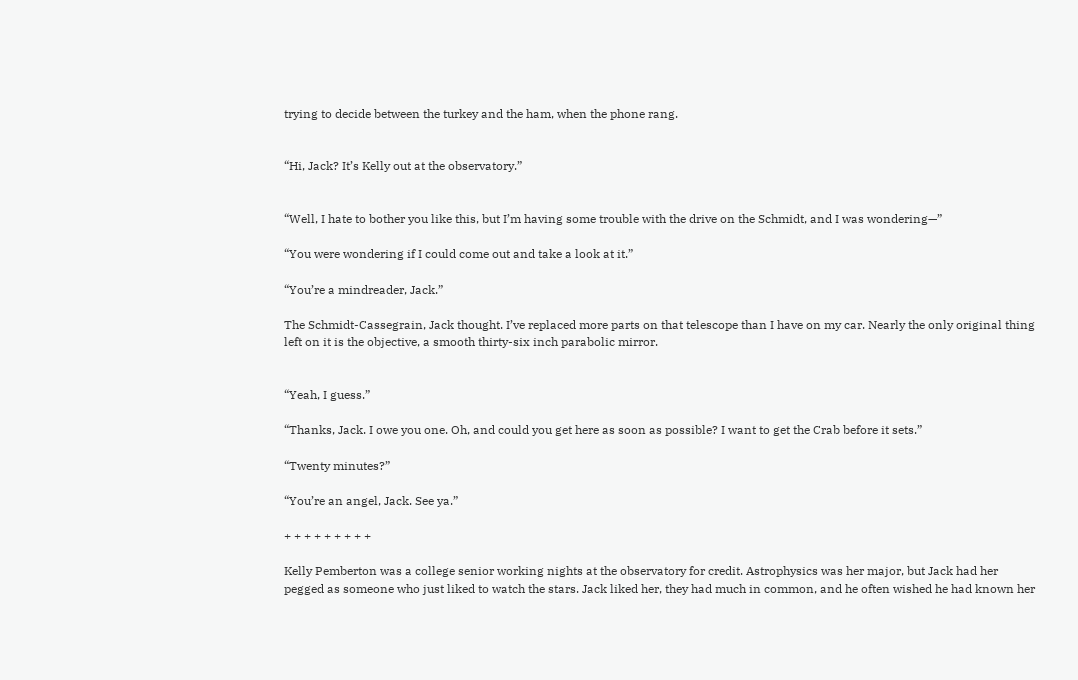trying to decide between the turkey and the ham, when the phone rang.


“Hi, Jack? It’s Kelly out at the observatory.”


“Well, I hate to bother you like this, but I’m having some trouble with the drive on the Schmidt, and I was wondering—”

“You were wondering if I could come out and take a look at it.”

“You’re a mindreader, Jack.”

The Schmidt-Cassegrain, Jack thought. I’ve replaced more parts on that telescope than I have on my car. Nearly the only original thing left on it is the objective, a smooth thirty-six inch parabolic mirror.


“Yeah, I guess.”

“Thanks, Jack. I owe you one. Oh, and could you get here as soon as possible? I want to get the Crab before it sets.”

“Twenty minutes?”

“You’re an angel, Jack. See ya.”

+ + + + + + + + +

Kelly Pemberton was a college senior working nights at the observatory for credit. Astrophysics was her major, but Jack had her pegged as someone who just liked to watch the stars. Jack liked her, they had much in common, and he often wished he had known her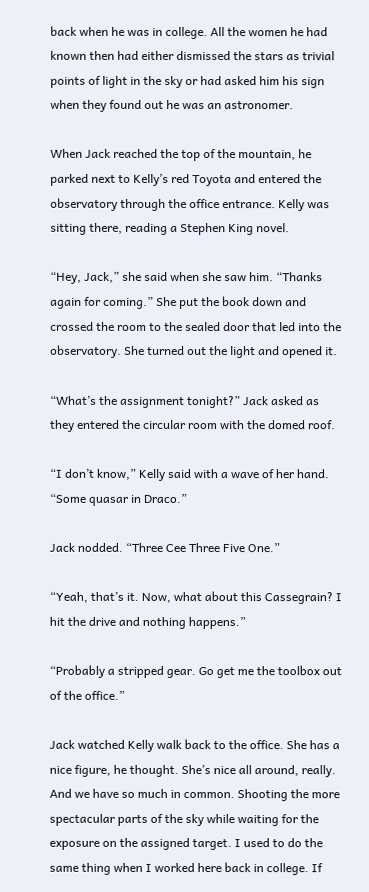back when he was in college. All the women he had known then had either dismissed the stars as trivial points of light in the sky or had asked him his sign when they found out he was an astronomer.

When Jack reached the top of the mountain, he parked next to Kelly’s red Toyota and entered the observatory through the office entrance. Kelly was sitting there, reading a Stephen King novel.

“Hey, Jack,” she said when she saw him. “Thanks again for coming.” She put the book down and crossed the room to the sealed door that led into the observatory. She turned out the light and opened it.

“What’s the assignment tonight?” Jack asked as they entered the circular room with the domed roof.

“I don’t know,” Kelly said with a wave of her hand. “Some quasar in Draco.”

Jack nodded. “Three Cee Three Five One.”

“Yeah, that’s it. Now, what about this Cassegrain? I hit the drive and nothing happens.”

“Probably a stripped gear. Go get me the toolbox out of the office.”

Jack watched Kelly walk back to the office. She has a nice figure, he thought. She’s nice all around, really. And we have so much in common. Shooting the more spectacular parts of the sky while waiting for the exposure on the assigned target. I used to do the same thing when I worked here back in college. If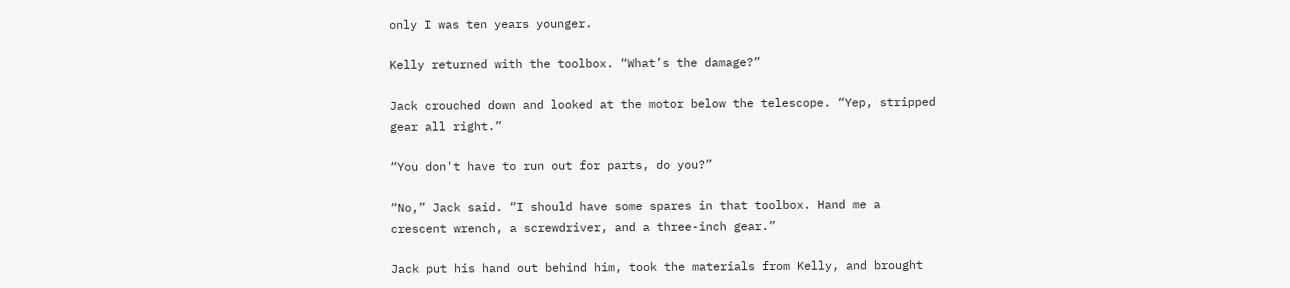only I was ten years younger.

Kelly returned with the toolbox. “What’s the damage?”

Jack crouched down and looked at the motor below the telescope. “Yep, stripped gear all right.”

“You don't have to run out for parts, do you?”

“No,” Jack said. “I should have some spares in that toolbox. Hand me a crescent wrench, a screwdriver, and a three-inch gear.”

Jack put his hand out behind him, took the materials from Kelly, and brought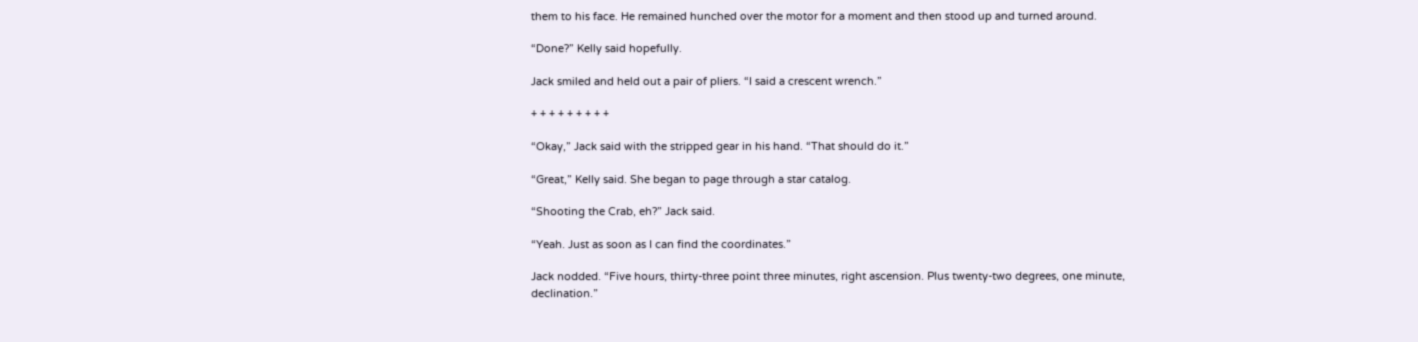them to his face. He remained hunched over the motor for a moment and then stood up and turned around.

“Done?” Kelly said hopefully.

Jack smiled and held out a pair of pliers. “I said a crescent wrench.”

+ + + + + + + + +

“Okay,” Jack said with the stripped gear in his hand. “That should do it.”

“Great,” Kelly said. She began to page through a star catalog.

“Shooting the Crab, eh?” Jack said.

“Yeah. Just as soon as I can find the coordinates.”

Jack nodded. “Five hours, thirty-three point three minutes, right ascension. Plus twenty-two degrees, one minute, declination.”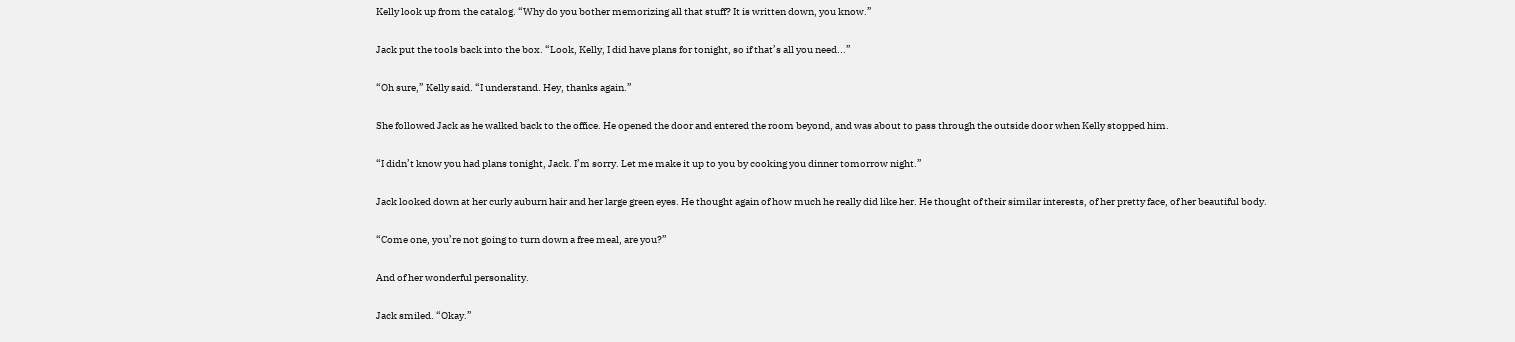Kelly look up from the catalog. “Why do you bother memorizing all that stuff? It is written down, you know.”

Jack put the tools back into the box. “Look, Kelly, I did have plans for tonight, so if that’s all you need...”

“Oh sure,” Kelly said. “I understand. Hey, thanks again.”

She followed Jack as he walked back to the office. He opened the door and entered the room beyond, and was about to pass through the outside door when Kelly stopped him.

“I didn’t know you had plans tonight, Jack. I’m sorry. Let me make it up to you by cooking you dinner tomorrow night.”

Jack looked down at her curly auburn hair and her large green eyes. He thought again of how much he really did like her. He thought of their similar interests, of her pretty face, of her beautiful body.

“Come one, you’re not going to turn down a free meal, are you?”

And of her wonderful personality.

Jack smiled. “Okay.”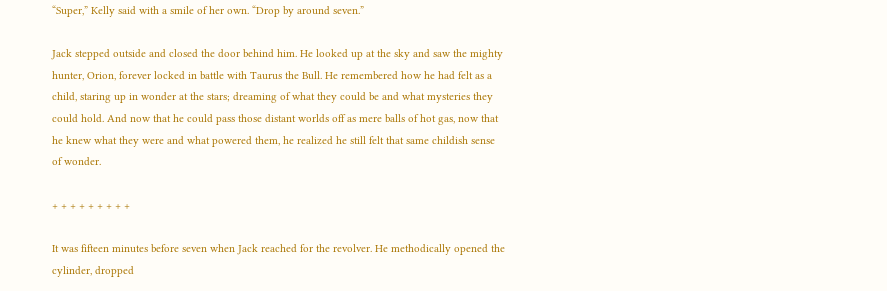“Super,” Kelly said with a smile of her own. “Drop by around seven.”

Jack stepped outside and closed the door behind him. He looked up at the sky and saw the mighty hunter, Orion, forever locked in battle with Taurus the Bull. He remembered how he had felt as a child, staring up in wonder at the stars; dreaming of what they could be and what mysteries they could hold. And now that he could pass those distant worlds off as mere balls of hot gas, now that he knew what they were and what powered them, he realized he still felt that same childish sense of wonder.

+ + + + + + + + +

It was fifteen minutes before seven when Jack reached for the revolver. He methodically opened the cylinder, dropped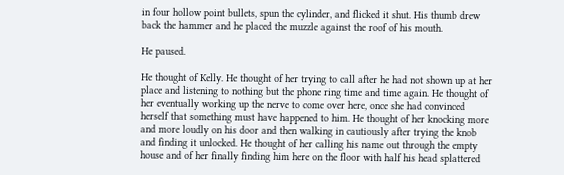in four hollow point bullets, spun the cylinder, and flicked it shut. His thumb drew back the hammer and he placed the muzzle against the roof of his mouth.

He paused.

He thought of Kelly. He thought of her trying to call after he had not shown up at her place and listening to nothing but the phone ring time and time again. He thought of her eventually working up the nerve to come over here, once she had convinced herself that something must have happened to him. He thought of her knocking more and more loudly on his door and then walking in cautiously after trying the knob and finding it unlocked. He thought of her calling his name out through the empty house and of her finally finding him here on the floor with half his head splattered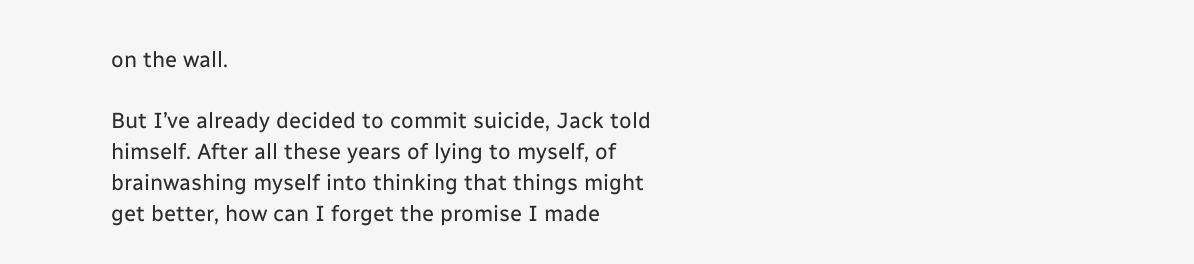on the wall.

But I’ve already decided to commit suicide, Jack told himself. After all these years of lying to myself, of brainwashing myself into thinking that things might get better, how can I forget the promise I made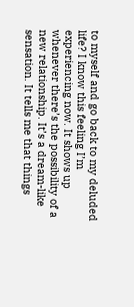to myself and go back to my deluded life? I know this feeling I’m experiencing now. It shows up whenever there’s the possibility of a new relationship. It’s a dream-like sensation. It tells me that things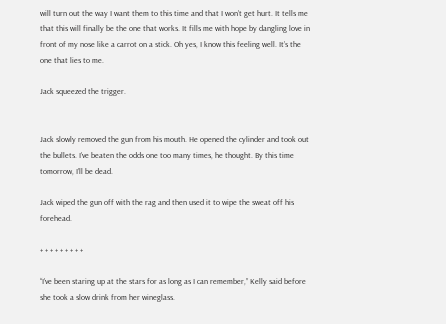will turn out the way I want them to this time and that I won’t get hurt. It tells me that this will finally be the one that works. It fills me with hope by dangling love in front of my nose like a carrot on a stick. Oh yes, I know this feeling well. It’s the one that lies to me.

Jack squeezed the trigger.


Jack slowly removed the gun from his mouth. He opened the cylinder and took out the bullets. I’ve beaten the odds one too many times, he thought. By this time tomorrow, I’ll be dead.

Jack wiped the gun off with the rag and then used it to wipe the sweat off his forehead.

+ + + + + + + + +

“I’ve been staring up at the stars for as long as I can remember,” Kelly said before she took a slow drink from her wineglass.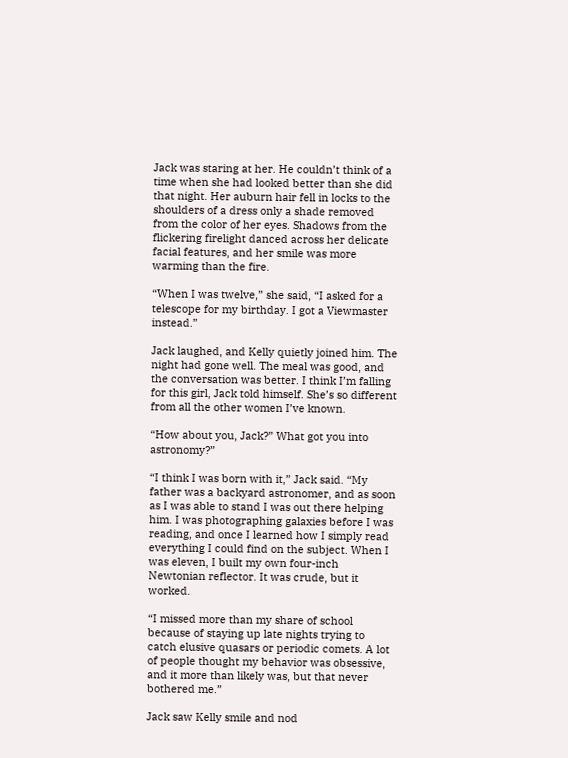Jack was staring at her. He couldn’t think of a time when she had looked better than she did that night. Her auburn hair fell in locks to the shoulders of a dress only a shade removed from the color of her eyes. Shadows from the flickering firelight danced across her delicate facial features, and her smile was more warming than the fire.

“When I was twelve,” she said, “I asked for a telescope for my birthday. I got a Viewmaster instead.”

Jack laughed, and Kelly quietly joined him. The night had gone well. The meal was good, and the conversation was better. I think I’m falling for this girl, Jack told himself. She’s so different from all the other women I’ve known.

“How about you, Jack?” What got you into astronomy?”

“I think I was born with it,” Jack said. “My father was a backyard astronomer, and as soon as I was able to stand I was out there helping him. I was photographing galaxies before I was reading, and once I learned how I simply read everything I could find on the subject. When I was eleven, I built my own four-inch Newtonian reflector. It was crude, but it worked.

“I missed more than my share of school because of staying up late nights trying to catch elusive quasars or periodic comets. A lot of people thought my behavior was obsessive, and it more than likely was, but that never bothered me.”

Jack saw Kelly smile and nod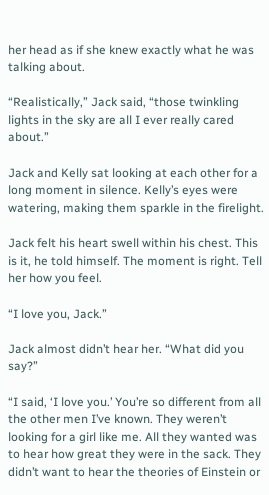her head as if she knew exactly what he was talking about.

“Realistically,” Jack said, “those twinkling lights in the sky are all I ever really cared about.”

Jack and Kelly sat looking at each other for a long moment in silence. Kelly’s eyes were watering, making them sparkle in the firelight.

Jack felt his heart swell within his chest. This is it, he told himself. The moment is right. Tell her how you feel.

“I love you, Jack.”

Jack almost didn’t hear her. “What did you say?”

“I said, ‘I love you.’ You’re so different from all the other men I’ve known. They weren’t looking for a girl like me. All they wanted was to hear how great they were in the sack. They didn’t want to hear the theories of Einstein or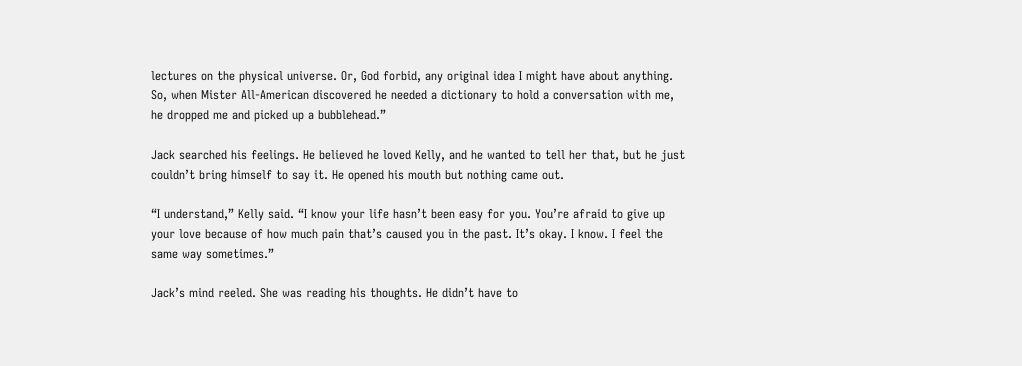lectures on the physical universe. Or, God forbid, any original idea I might have about anything. So, when Mister All-American discovered he needed a dictionary to hold a conversation with me, he dropped me and picked up a bubblehead.”

Jack searched his feelings. He believed he loved Kelly, and he wanted to tell her that, but he just couldn’t bring himself to say it. He opened his mouth but nothing came out.

“I understand,” Kelly said. “I know your life hasn’t been easy for you. You’re afraid to give up your love because of how much pain that’s caused you in the past. It’s okay. I know. I feel the same way sometimes.”

Jack’s mind reeled. She was reading his thoughts. He didn’t have to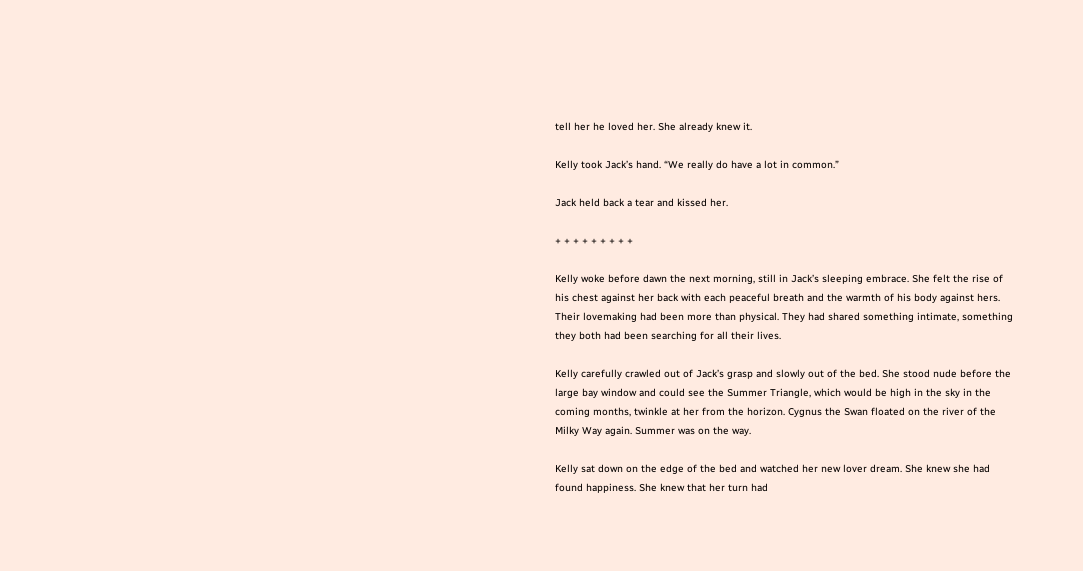tell her he loved her. She already knew it.

Kelly took Jack’s hand. “We really do have a lot in common.”

Jack held back a tear and kissed her.

+ + + + + + + + +

Kelly woke before dawn the next morning, still in Jack’s sleeping embrace. She felt the rise of his chest against her back with each peaceful breath and the warmth of his body against hers. Their lovemaking had been more than physical. They had shared something intimate, something they both had been searching for all their lives.

Kelly carefully crawled out of Jack’s grasp and slowly out of the bed. She stood nude before the large bay window and could see the Summer Triangle, which would be high in the sky in the coming months, twinkle at her from the horizon. Cygnus the Swan floated on the river of the Milky Way again. Summer was on the way.

Kelly sat down on the edge of the bed and watched her new lover dream. She knew she had found happiness. She knew that her turn had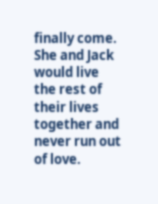finally come. She and Jack would live the rest of their lives together and never run out of love.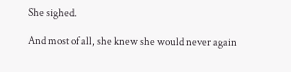She sighed.

And most of all, she knew she would never again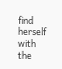find herself with the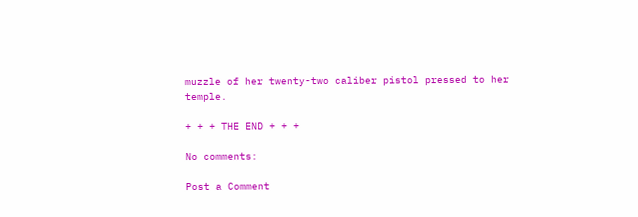muzzle of her twenty-two caliber pistol pressed to her temple.

+ + + THE END + + +

No comments:

Post a Comment